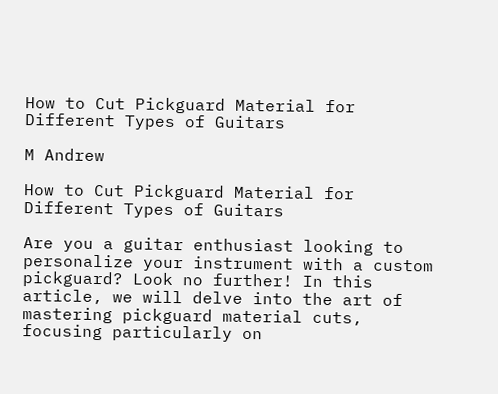How to Cut Pickguard Material for Different Types of Guitars

M Andrew

How to Cut Pickguard Material for Different Types of Guitars

Are you a guitar enthusiast looking to personalize your instrument with a custom pickguard? Look no further! In this article, we will delve into the art of mastering pickguard material cuts, focusing particularly on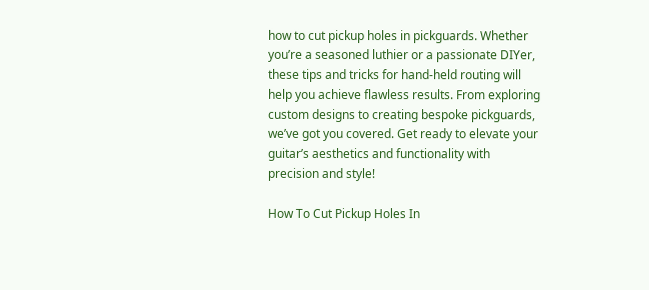how to cut pickup holes in pickguards. Whether you’re a seasoned luthier or a passionate DIYer, these tips and tricks for hand-held routing will help you achieve flawless results. From exploring custom designs to creating bespoke pickguards, we’ve got you covered. Get ready to elevate your guitar’s aesthetics and functionality with precision and style!

How To Cut Pickup Holes In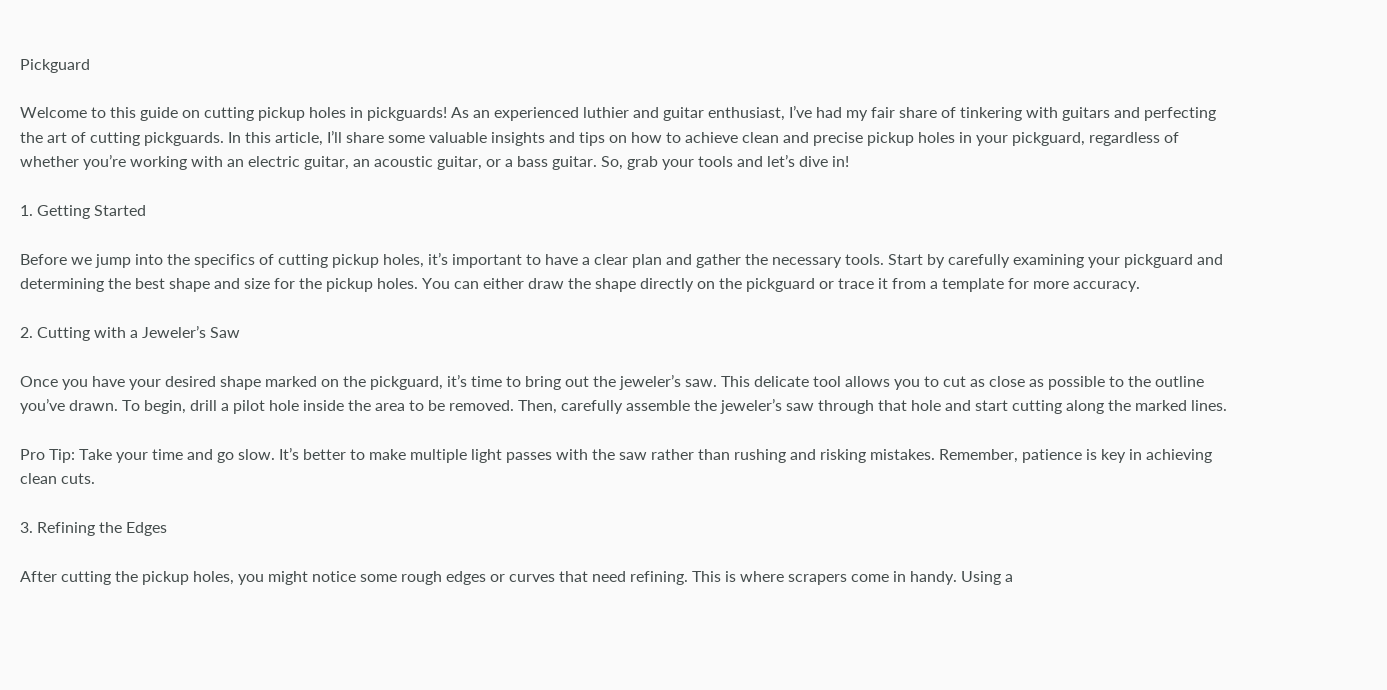Pickguard

Welcome to this guide on cutting pickup holes in pickguards! As an experienced luthier and guitar enthusiast, I’ve had my fair share of tinkering with guitars and perfecting the art of cutting pickguards. In this article, I’ll share some valuable insights and tips on how to achieve clean and precise pickup holes in your pickguard, regardless of whether you’re working with an electric guitar, an acoustic guitar, or a bass guitar. So, grab your tools and let’s dive in!

1. Getting Started

Before we jump into the specifics of cutting pickup holes, it’s important to have a clear plan and gather the necessary tools. Start by carefully examining your pickguard and determining the best shape and size for the pickup holes. You can either draw the shape directly on the pickguard or trace it from a template for more accuracy.

2. Cutting with a Jeweler’s Saw

Once you have your desired shape marked on the pickguard, it’s time to bring out the jeweler’s saw. This delicate tool allows you to cut as close as possible to the outline you’ve drawn. To begin, drill a pilot hole inside the area to be removed. Then, carefully assemble the jeweler’s saw through that hole and start cutting along the marked lines.

Pro Tip: Take your time and go slow. It’s better to make multiple light passes with the saw rather than rushing and risking mistakes. Remember, patience is key in achieving clean cuts.

3. Refining the Edges

After cutting the pickup holes, you might notice some rough edges or curves that need refining. This is where scrapers come in handy. Using a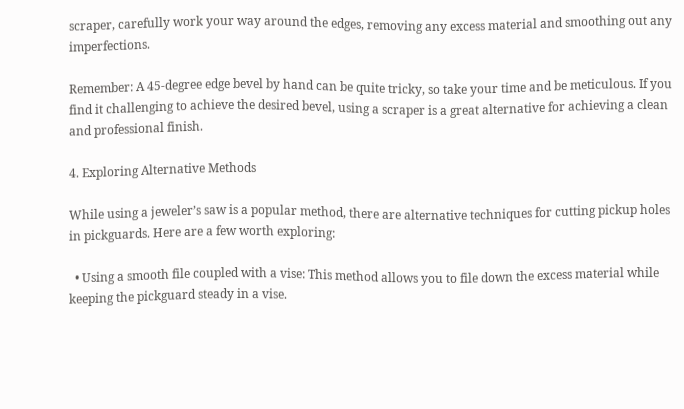scraper, carefully work your way around the edges, removing any excess material and smoothing out any imperfections.

Remember: A 45-degree edge bevel by hand can be quite tricky, so take your time and be meticulous. If you find it challenging to achieve the desired bevel, using a scraper is a great alternative for achieving a clean and professional finish.

4. Exploring Alternative Methods

While using a jeweler’s saw is a popular method, there are alternative techniques for cutting pickup holes in pickguards. Here are a few worth exploring:

  • Using a smooth file coupled with a vise: This method allows you to file down the excess material while keeping the pickguard steady in a vise.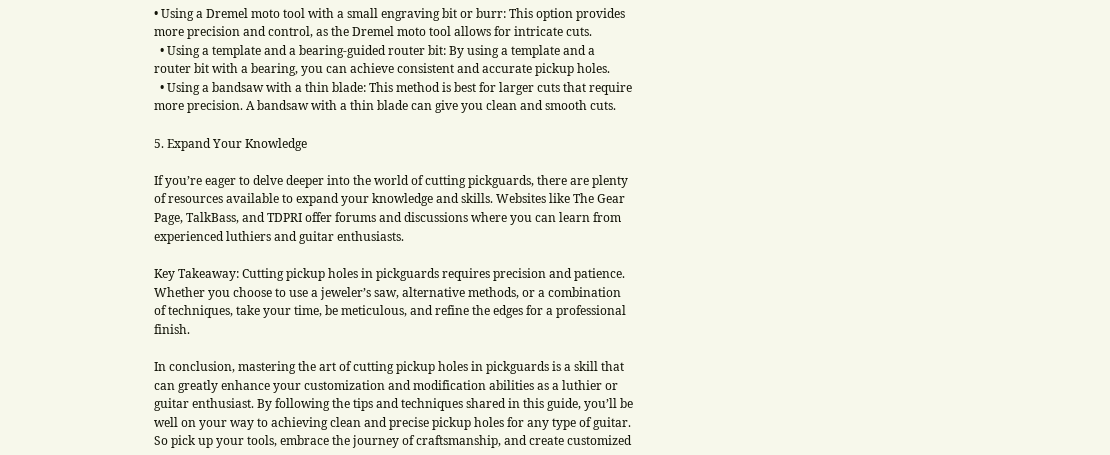• Using a Dremel moto tool with a small engraving bit or burr: This option provides more precision and control, as the Dremel moto tool allows for intricate cuts.
  • Using a template and a bearing-guided router bit: By using a template and a router bit with a bearing, you can achieve consistent and accurate pickup holes.
  • Using a bandsaw with a thin blade: This method is best for larger cuts that require more precision. A bandsaw with a thin blade can give you clean and smooth cuts.

5. Expand Your Knowledge

If you’re eager to delve deeper into the world of cutting pickguards, there are plenty of resources available to expand your knowledge and skills. Websites like The Gear Page, TalkBass, and TDPRI offer forums and discussions where you can learn from experienced luthiers and guitar enthusiasts.

Key Takeaway: Cutting pickup holes in pickguards requires precision and patience. Whether you choose to use a jeweler’s saw, alternative methods, or a combination of techniques, take your time, be meticulous, and refine the edges for a professional finish.

In conclusion, mastering the art of cutting pickup holes in pickguards is a skill that can greatly enhance your customization and modification abilities as a luthier or guitar enthusiast. By following the tips and techniques shared in this guide, you’ll be well on your way to achieving clean and precise pickup holes for any type of guitar. So pick up your tools, embrace the journey of craftsmanship, and create customized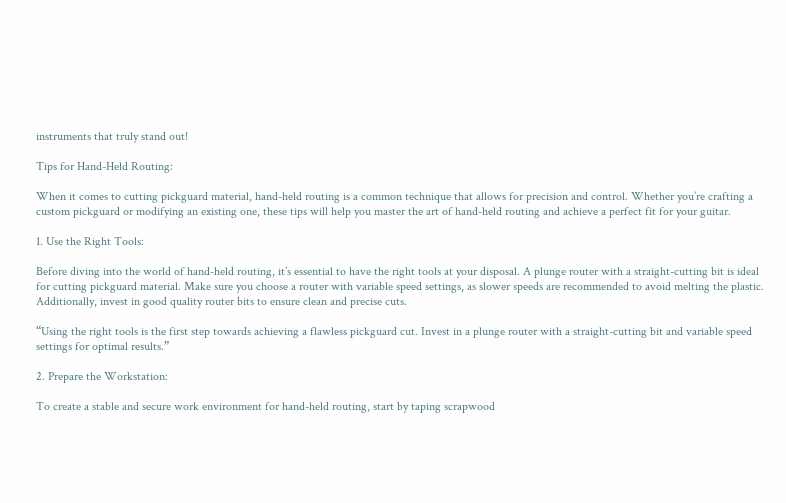instruments that truly stand out!

Tips for Hand-Held Routing:

When it comes to cutting pickguard material, hand-held routing is a common technique that allows for precision and control. Whether you’re crafting a custom pickguard or modifying an existing one, these tips will help you master the art of hand-held routing and achieve a perfect fit for your guitar.

1. Use the Right Tools:

Before diving into the world of hand-held routing, it’s essential to have the right tools at your disposal. A plunge router with a straight-cutting bit is ideal for cutting pickguard material. Make sure you choose a router with variable speed settings, as slower speeds are recommended to avoid melting the plastic. Additionally, invest in good quality router bits to ensure clean and precise cuts.

“Using the right tools is the first step towards achieving a flawless pickguard cut. Invest in a plunge router with a straight-cutting bit and variable speed settings for optimal results.”

2. Prepare the Workstation:

To create a stable and secure work environment for hand-held routing, start by taping scrapwood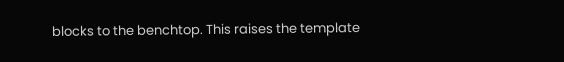blocks to the benchtop. This raises the template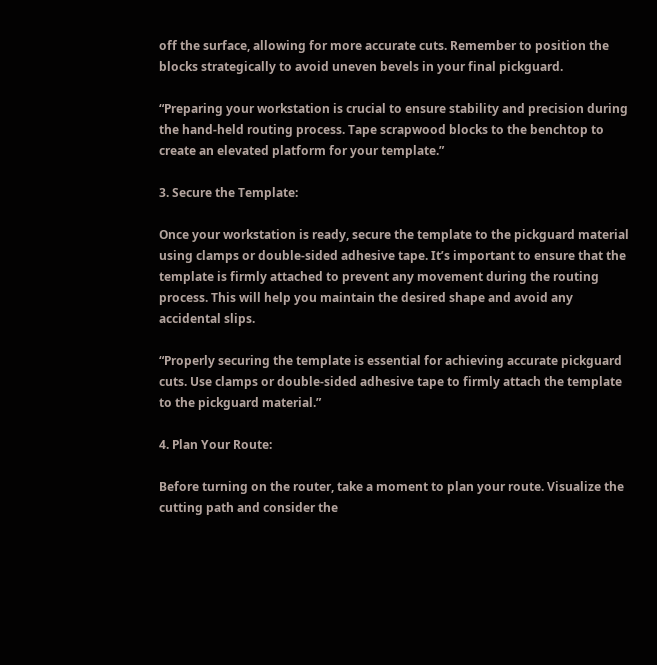off the surface, allowing for more accurate cuts. Remember to position the blocks strategically to avoid uneven bevels in your final pickguard.

“Preparing your workstation is crucial to ensure stability and precision during the hand-held routing process. Tape scrapwood blocks to the benchtop to create an elevated platform for your template.”

3. Secure the Template:

Once your workstation is ready, secure the template to the pickguard material using clamps or double-sided adhesive tape. It’s important to ensure that the template is firmly attached to prevent any movement during the routing process. This will help you maintain the desired shape and avoid any accidental slips.

“Properly securing the template is essential for achieving accurate pickguard cuts. Use clamps or double-sided adhesive tape to firmly attach the template to the pickguard material.”

4. Plan Your Route:

Before turning on the router, take a moment to plan your route. Visualize the cutting path and consider the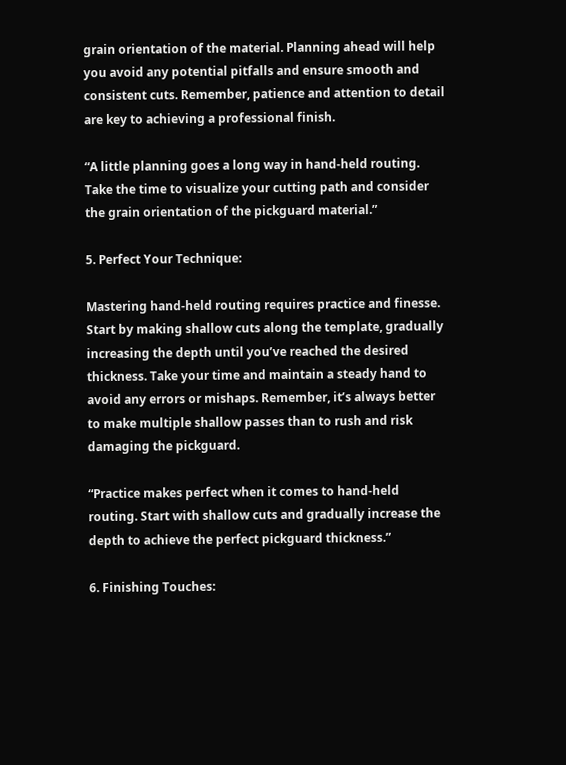grain orientation of the material. Planning ahead will help you avoid any potential pitfalls and ensure smooth and consistent cuts. Remember, patience and attention to detail are key to achieving a professional finish.

“A little planning goes a long way in hand-held routing. Take the time to visualize your cutting path and consider the grain orientation of the pickguard material.”

5. Perfect Your Technique:

Mastering hand-held routing requires practice and finesse. Start by making shallow cuts along the template, gradually increasing the depth until you’ve reached the desired thickness. Take your time and maintain a steady hand to avoid any errors or mishaps. Remember, it’s always better to make multiple shallow passes than to rush and risk damaging the pickguard.

“Practice makes perfect when it comes to hand-held routing. Start with shallow cuts and gradually increase the depth to achieve the perfect pickguard thickness.”

6. Finishing Touches: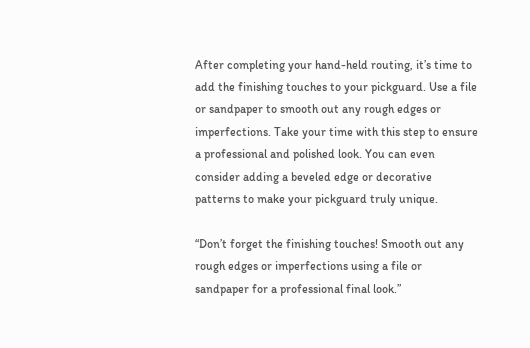After completing your hand-held routing, it’s time to add the finishing touches to your pickguard. Use a file or sandpaper to smooth out any rough edges or imperfections. Take your time with this step to ensure a professional and polished look. You can even consider adding a beveled edge or decorative patterns to make your pickguard truly unique.

“Don’t forget the finishing touches! Smooth out any rough edges or imperfections using a file or sandpaper for a professional final look.”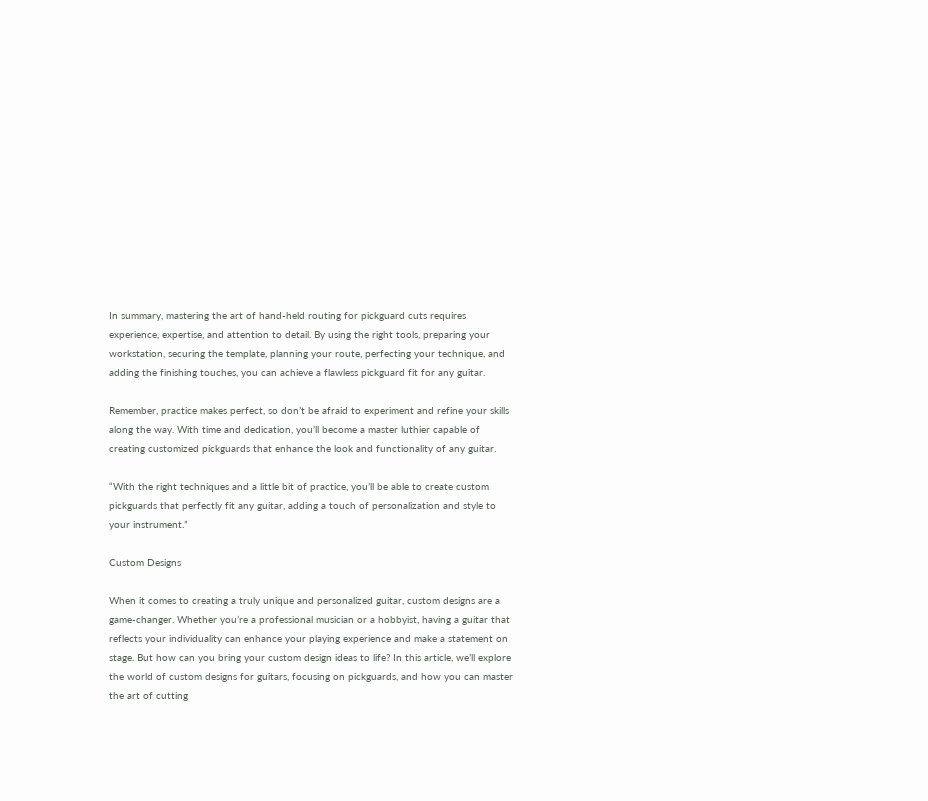In summary, mastering the art of hand-held routing for pickguard cuts requires experience, expertise, and attention to detail. By using the right tools, preparing your workstation, securing the template, planning your route, perfecting your technique, and adding the finishing touches, you can achieve a flawless pickguard fit for any guitar.

Remember, practice makes perfect, so don’t be afraid to experiment and refine your skills along the way. With time and dedication, you’ll become a master luthier capable of creating customized pickguards that enhance the look and functionality of any guitar.

“With the right techniques and a little bit of practice, you’ll be able to create custom pickguards that perfectly fit any guitar, adding a touch of personalization and style to your instrument.”

Custom Designs

When it comes to creating a truly unique and personalized guitar, custom designs are a game-changer. Whether you’re a professional musician or a hobbyist, having a guitar that reflects your individuality can enhance your playing experience and make a statement on stage. But how can you bring your custom design ideas to life? In this article, we’ll explore the world of custom designs for guitars, focusing on pickguards, and how you can master the art of cutting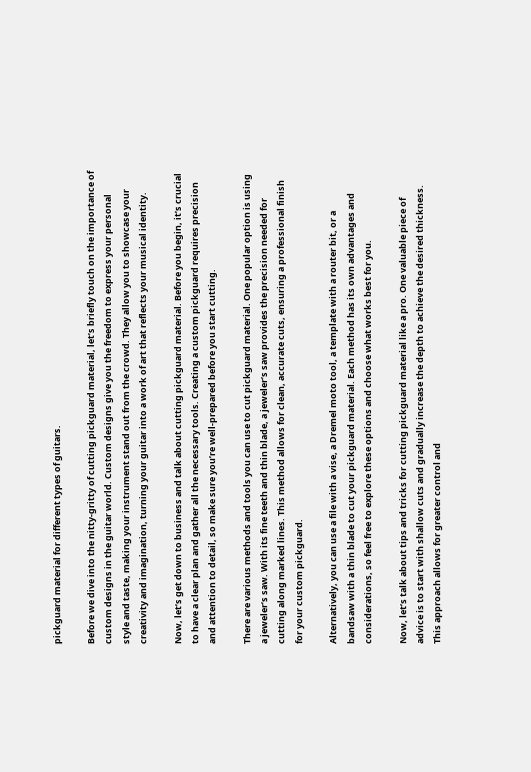pickguard material for different types of guitars.

Before we dive into the nitty-gritty of cutting pickguard material, let’s briefly touch on the importance of custom designs in the guitar world. Custom designs give you the freedom to express your personal style and taste, making your instrument stand out from the crowd. They allow you to showcase your creativity and imagination, turning your guitar into a work of art that reflects your musical identity.

Now, let’s get down to business and talk about cutting pickguard material. Before you begin, it’s crucial to have a clear plan and gather all the necessary tools. Creating a custom pickguard requires precision and attention to detail, so make sure you’re well-prepared before you start cutting.

There are various methods and tools you can use to cut pickguard material. One popular option is using a jeweler’s saw. With its fine teeth and thin blade, a jeweler’s saw provides the precision needed for cutting along marked lines. This method allows for clean, accurate cuts, ensuring a professional finish for your custom pickguard.

Alternatively, you can use a file with a vise, a Dremel moto tool, a template with a router bit, or a bandsaw with a thin blade to cut your pickguard material. Each method has its own advantages and considerations, so feel free to explore these options and choose what works best for you.

Now, let’s talk about tips and tricks for cutting pickguard material like a pro. One valuable piece of advice is to start with shallow cuts and gradually increase the depth to achieve the desired thickness. This approach allows for greater control and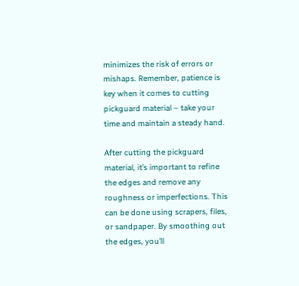minimizes the risk of errors or mishaps. Remember, patience is key when it comes to cutting pickguard material – take your time and maintain a steady hand.

After cutting the pickguard material, it’s important to refine the edges and remove any roughness or imperfections. This can be done using scrapers, files, or sandpaper. By smoothing out the edges, you’ll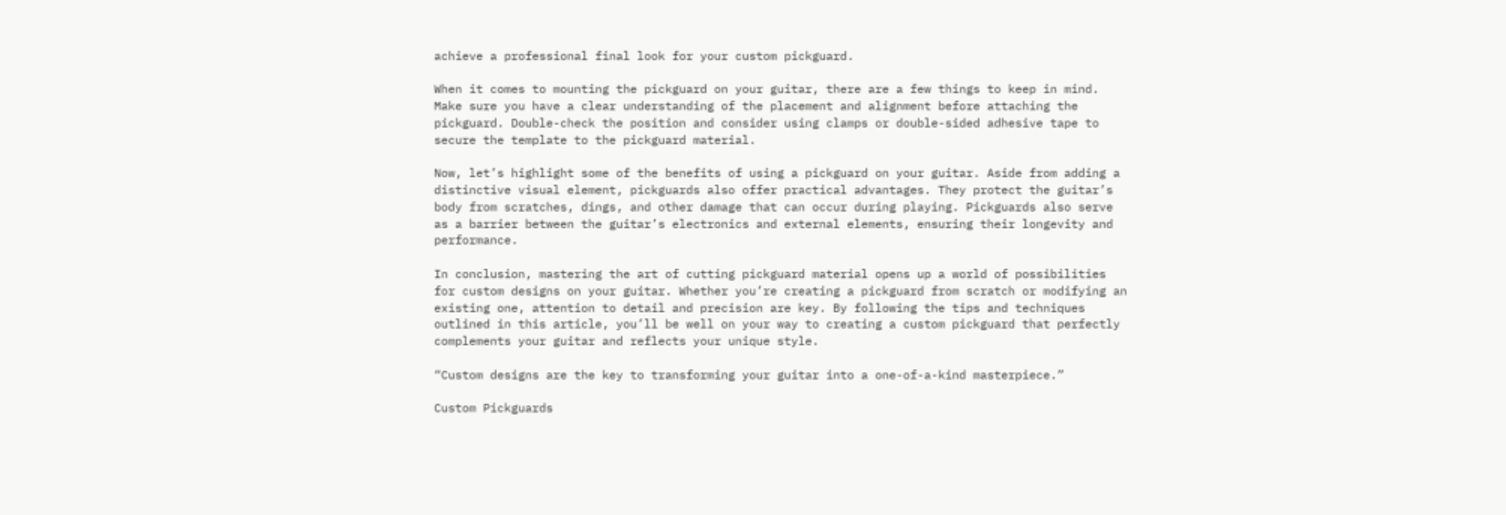achieve a professional final look for your custom pickguard.

When it comes to mounting the pickguard on your guitar, there are a few things to keep in mind. Make sure you have a clear understanding of the placement and alignment before attaching the pickguard. Double-check the position and consider using clamps or double-sided adhesive tape to secure the template to the pickguard material.

Now, let’s highlight some of the benefits of using a pickguard on your guitar. Aside from adding a distinctive visual element, pickguards also offer practical advantages. They protect the guitar’s body from scratches, dings, and other damage that can occur during playing. Pickguards also serve as a barrier between the guitar’s electronics and external elements, ensuring their longevity and performance.

In conclusion, mastering the art of cutting pickguard material opens up a world of possibilities for custom designs on your guitar. Whether you’re creating a pickguard from scratch or modifying an existing one, attention to detail and precision are key. By following the tips and techniques outlined in this article, you’ll be well on your way to creating a custom pickguard that perfectly complements your guitar and reflects your unique style.

“Custom designs are the key to transforming your guitar into a one-of-a-kind masterpiece.”

Custom Pickguards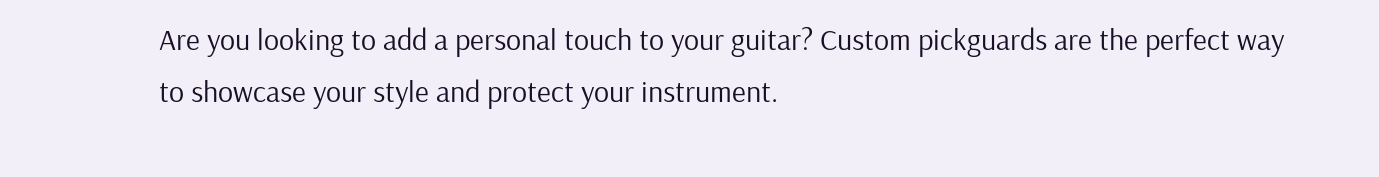Are you looking to add a personal touch to your guitar? Custom pickguards are the perfect way to showcase your style and protect your instrument.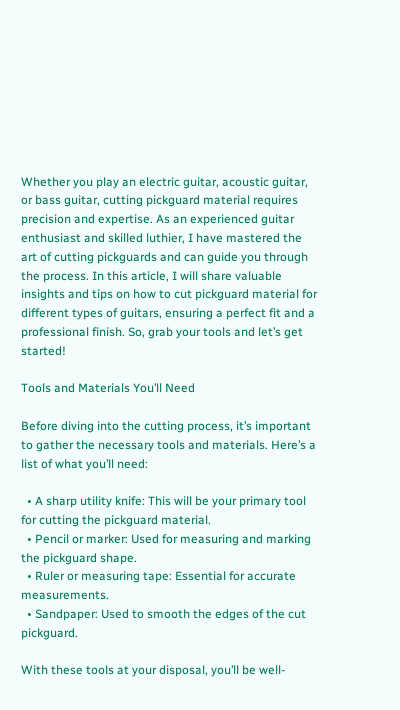Whether you play an electric guitar, acoustic guitar, or bass guitar, cutting pickguard material requires precision and expertise. As an experienced guitar enthusiast and skilled luthier, I have mastered the art of cutting pickguards and can guide you through the process. In this article, I will share valuable insights and tips on how to cut pickguard material for different types of guitars, ensuring a perfect fit and a professional finish. So, grab your tools and let’s get started!

Tools and Materials You’ll Need

Before diving into the cutting process, it’s important to gather the necessary tools and materials. Here’s a list of what you’ll need:

  • A sharp utility knife: This will be your primary tool for cutting the pickguard material.
  • Pencil or marker: Used for measuring and marking the pickguard shape.
  • Ruler or measuring tape: Essential for accurate measurements.
  • Sandpaper: Used to smooth the edges of the cut pickguard.

With these tools at your disposal, you’ll be well-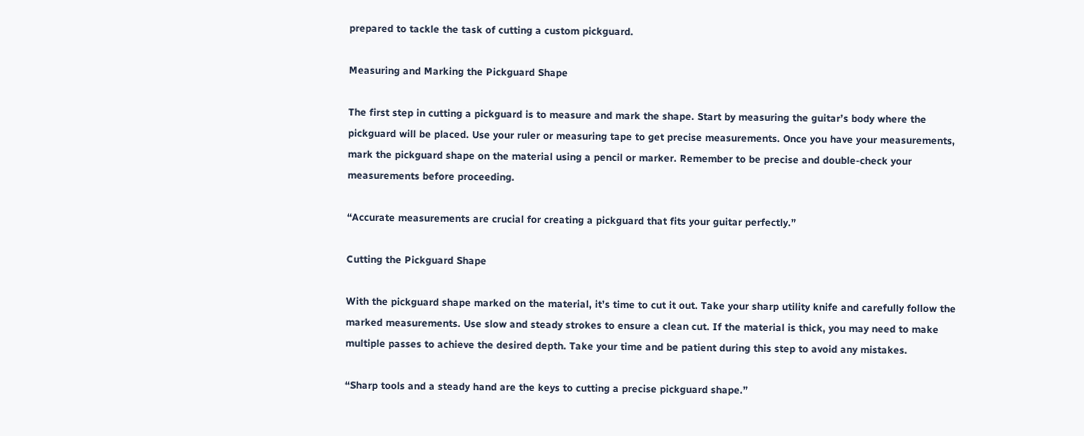prepared to tackle the task of cutting a custom pickguard.

Measuring and Marking the Pickguard Shape

The first step in cutting a pickguard is to measure and mark the shape. Start by measuring the guitar’s body where the pickguard will be placed. Use your ruler or measuring tape to get precise measurements. Once you have your measurements, mark the pickguard shape on the material using a pencil or marker. Remember to be precise and double-check your measurements before proceeding.

“Accurate measurements are crucial for creating a pickguard that fits your guitar perfectly.”

Cutting the Pickguard Shape

With the pickguard shape marked on the material, it’s time to cut it out. Take your sharp utility knife and carefully follow the marked measurements. Use slow and steady strokes to ensure a clean cut. If the material is thick, you may need to make multiple passes to achieve the desired depth. Take your time and be patient during this step to avoid any mistakes.

“Sharp tools and a steady hand are the keys to cutting a precise pickguard shape.”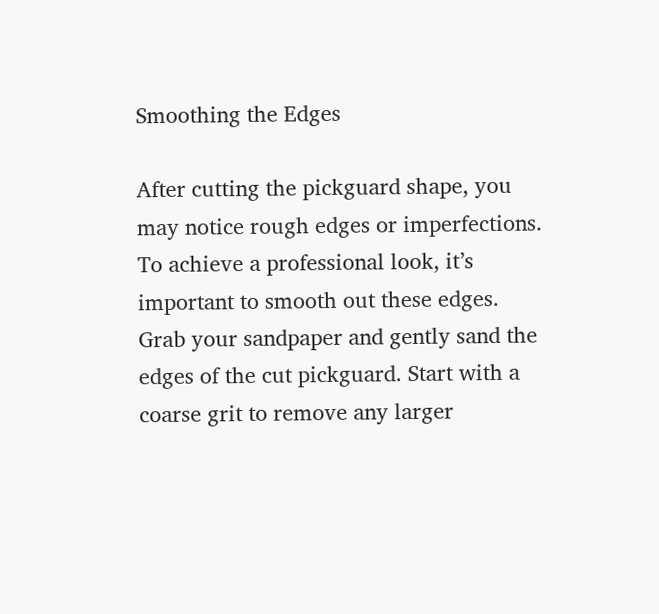Smoothing the Edges

After cutting the pickguard shape, you may notice rough edges or imperfections. To achieve a professional look, it’s important to smooth out these edges. Grab your sandpaper and gently sand the edges of the cut pickguard. Start with a coarse grit to remove any larger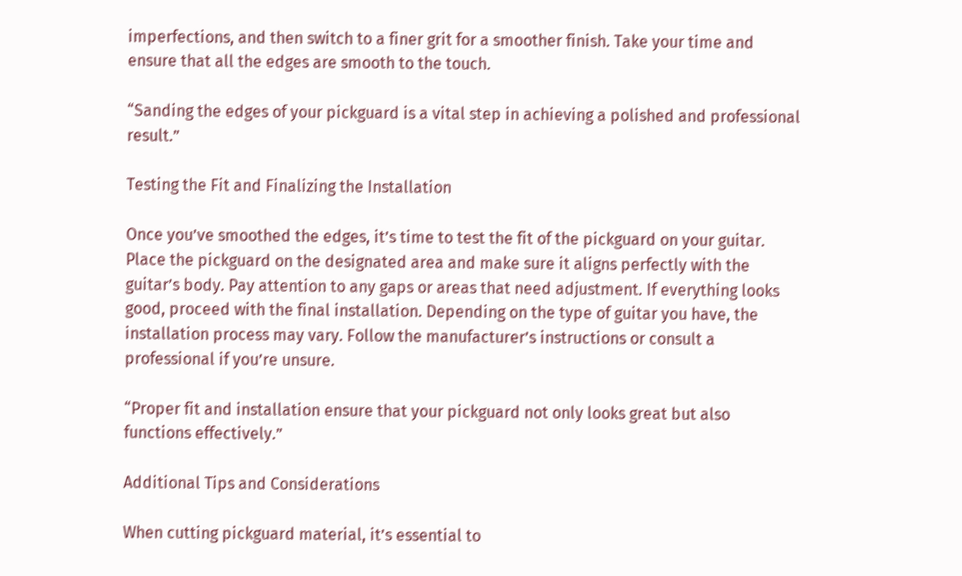imperfections, and then switch to a finer grit for a smoother finish. Take your time and ensure that all the edges are smooth to the touch.

“Sanding the edges of your pickguard is a vital step in achieving a polished and professional result.”

Testing the Fit and Finalizing the Installation

Once you’ve smoothed the edges, it’s time to test the fit of the pickguard on your guitar. Place the pickguard on the designated area and make sure it aligns perfectly with the guitar’s body. Pay attention to any gaps or areas that need adjustment. If everything looks good, proceed with the final installation. Depending on the type of guitar you have, the installation process may vary. Follow the manufacturer’s instructions or consult a professional if you’re unsure.

“Proper fit and installation ensure that your pickguard not only looks great but also functions effectively.”

Additional Tips and Considerations

When cutting pickguard material, it’s essential to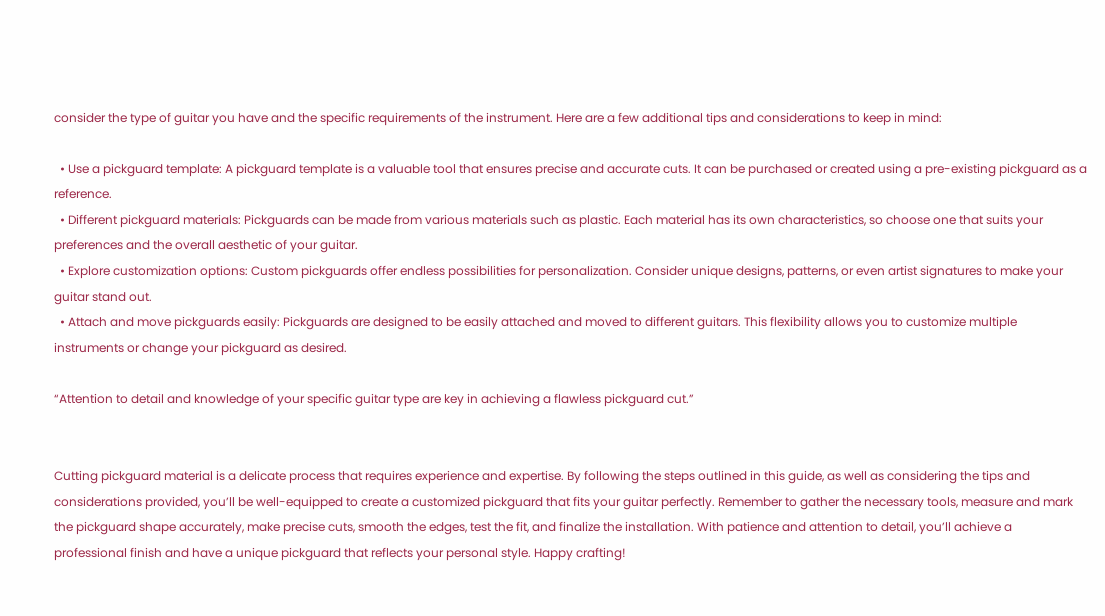consider the type of guitar you have and the specific requirements of the instrument. Here are a few additional tips and considerations to keep in mind:

  • Use a pickguard template: A pickguard template is a valuable tool that ensures precise and accurate cuts. It can be purchased or created using a pre-existing pickguard as a reference.
  • Different pickguard materials: Pickguards can be made from various materials such as plastic. Each material has its own characteristics, so choose one that suits your preferences and the overall aesthetic of your guitar.
  • Explore customization options: Custom pickguards offer endless possibilities for personalization. Consider unique designs, patterns, or even artist signatures to make your guitar stand out.
  • Attach and move pickguards easily: Pickguards are designed to be easily attached and moved to different guitars. This flexibility allows you to customize multiple instruments or change your pickguard as desired.

“Attention to detail and knowledge of your specific guitar type are key in achieving a flawless pickguard cut.”


Cutting pickguard material is a delicate process that requires experience and expertise. By following the steps outlined in this guide, as well as considering the tips and considerations provided, you’ll be well-equipped to create a customized pickguard that fits your guitar perfectly. Remember to gather the necessary tools, measure and mark the pickguard shape accurately, make precise cuts, smooth the edges, test the fit, and finalize the installation. With patience and attention to detail, you’ll achieve a professional finish and have a unique pickguard that reflects your personal style. Happy crafting!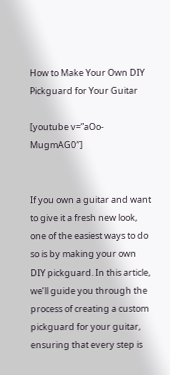How to Make Your Own DIY Pickguard for Your Guitar

[youtube v=”aOo-MugmAG0″]


If you own a guitar and want to give it a fresh new look, one of the easiest ways to do so is by making your own DIY pickguard. In this article, we’ll guide you through the process of creating a custom pickguard for your guitar, ensuring that every step is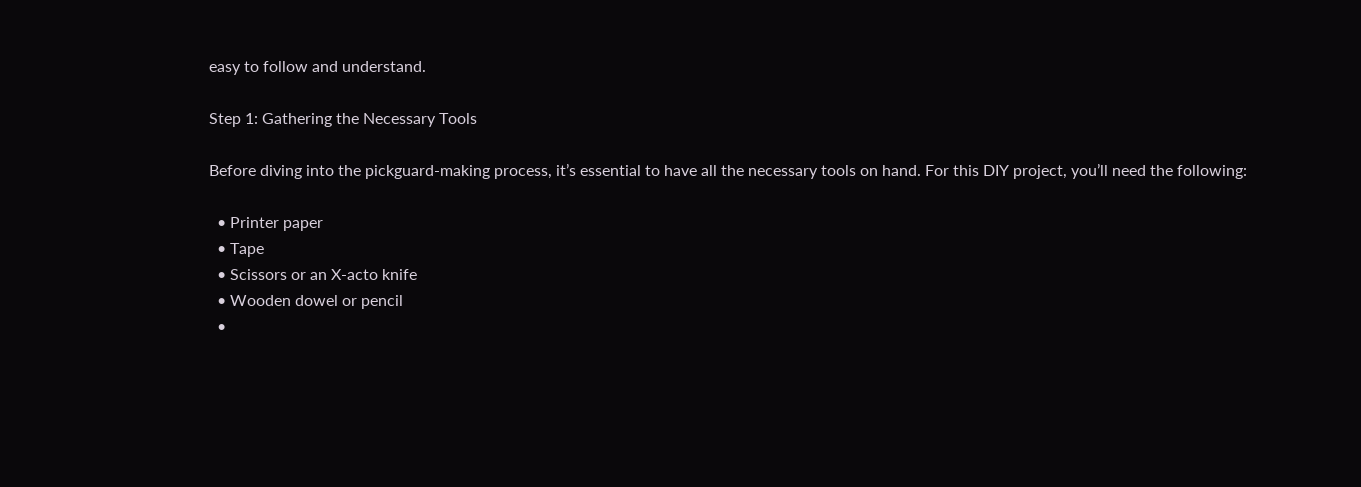easy to follow and understand.

Step 1: Gathering the Necessary Tools

Before diving into the pickguard-making process, it’s essential to have all the necessary tools on hand. For this DIY project, you’ll need the following:

  • Printer paper
  • Tape
  • Scissors or an X-acto knife
  • Wooden dowel or pencil
  •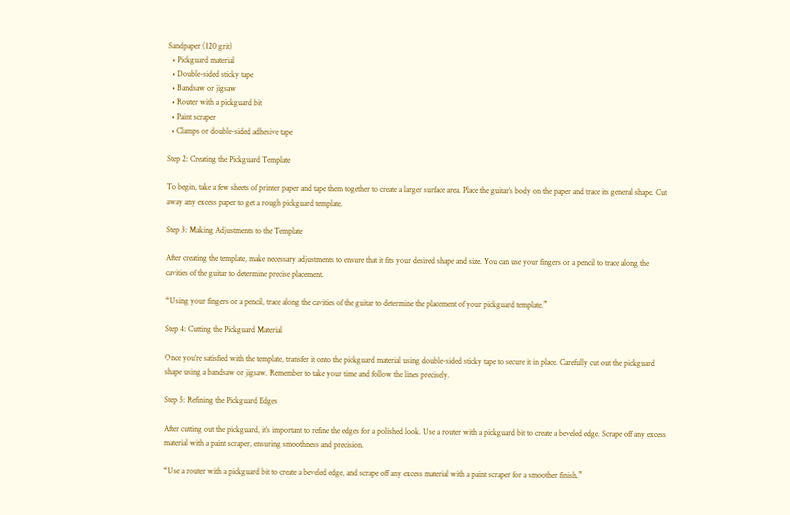Sandpaper (120 grit)
  • Pickguard material
  • Double-sided sticky tape
  • Bandsaw or jigsaw
  • Router with a pickguard bit
  • Paint scraper
  • Clamps or double-sided adhesive tape

Step 2: Creating the Pickguard Template

To begin, take a few sheets of printer paper and tape them together to create a larger surface area. Place the guitar’s body on the paper and trace its general shape. Cut away any excess paper to get a rough pickguard template.

Step 3: Making Adjustments to the Template

After creating the template, make necessary adjustments to ensure that it fits your desired shape and size. You can use your fingers or a pencil to trace along the cavities of the guitar to determine precise placement.

“Using your fingers or a pencil, trace along the cavities of the guitar to determine the placement of your pickguard template.”

Step 4: Cutting the Pickguard Material

Once you’re satisfied with the template, transfer it onto the pickguard material using double-sided sticky tape to secure it in place. Carefully cut out the pickguard shape using a bandsaw or jigsaw. Remember to take your time and follow the lines precisely.

Step 5: Refining the Pickguard Edges

After cutting out the pickguard, it’s important to refine the edges for a polished look. Use a router with a pickguard bit to create a beveled edge. Scrape off any excess material with a paint scraper, ensuring smoothness and precision.

“Use a router with a pickguard bit to create a beveled edge, and scrape off any excess material with a paint scraper for a smoother finish.”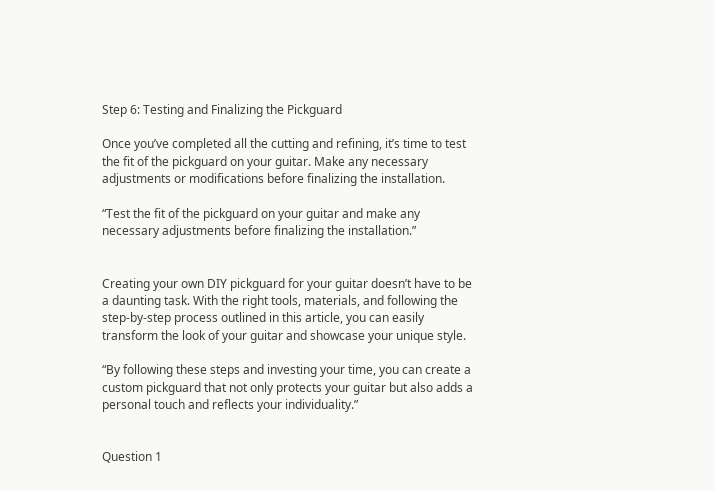Step 6: Testing and Finalizing the Pickguard

Once you’ve completed all the cutting and refining, it’s time to test the fit of the pickguard on your guitar. Make any necessary adjustments or modifications before finalizing the installation.

“Test the fit of the pickguard on your guitar and make any necessary adjustments before finalizing the installation.”


Creating your own DIY pickguard for your guitar doesn’t have to be a daunting task. With the right tools, materials, and following the step-by-step process outlined in this article, you can easily transform the look of your guitar and showcase your unique style.

“By following these steps and investing your time, you can create a custom pickguard that not only protects your guitar but also adds a personal touch and reflects your individuality.”


Question 1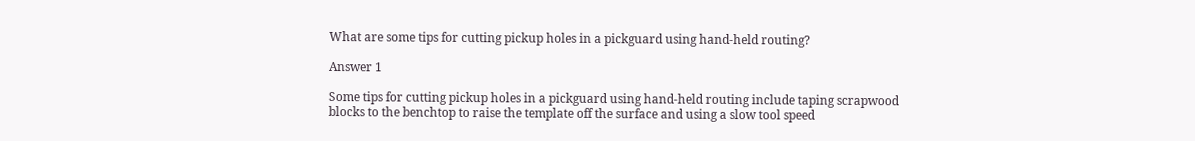What are some tips for cutting pickup holes in a pickguard using hand-held routing?

Answer 1

Some tips for cutting pickup holes in a pickguard using hand-held routing include taping scrapwood blocks to the benchtop to raise the template off the surface and using a slow tool speed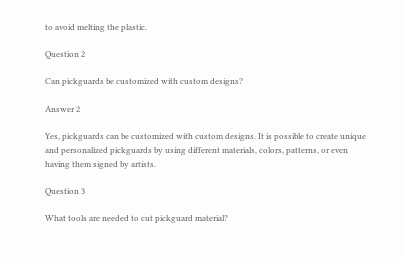to avoid melting the plastic.

Question 2

Can pickguards be customized with custom designs?

Answer 2

Yes, pickguards can be customized with custom designs. It is possible to create unique and personalized pickguards by using different materials, colors, patterns, or even having them signed by artists.

Question 3

What tools are needed to cut pickguard material?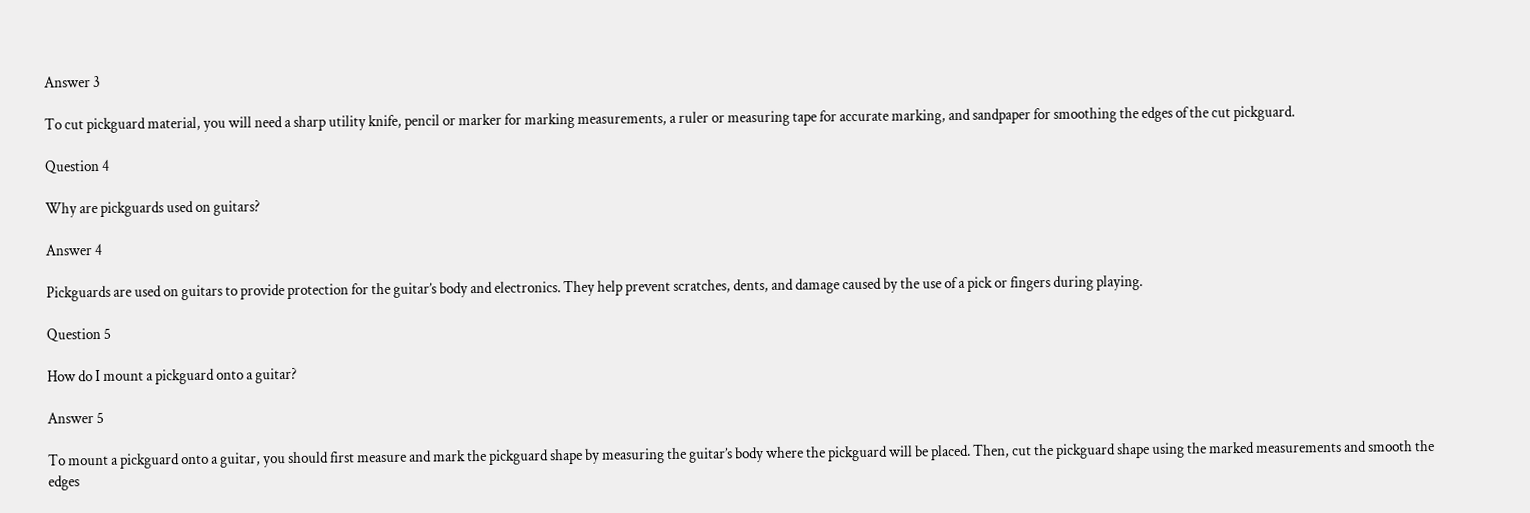Answer 3

To cut pickguard material, you will need a sharp utility knife, pencil or marker for marking measurements, a ruler or measuring tape for accurate marking, and sandpaper for smoothing the edges of the cut pickguard.

Question 4

Why are pickguards used on guitars?

Answer 4

Pickguards are used on guitars to provide protection for the guitar’s body and electronics. They help prevent scratches, dents, and damage caused by the use of a pick or fingers during playing.

Question 5

How do I mount a pickguard onto a guitar?

Answer 5

To mount a pickguard onto a guitar, you should first measure and mark the pickguard shape by measuring the guitar’s body where the pickguard will be placed. Then, cut the pickguard shape using the marked measurements and smooth the edges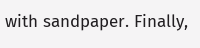with sandpaper. Finally,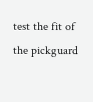test the fit of the pickguard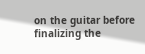on the guitar before finalizing the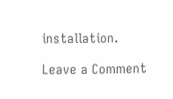installation.

Leave a Comment